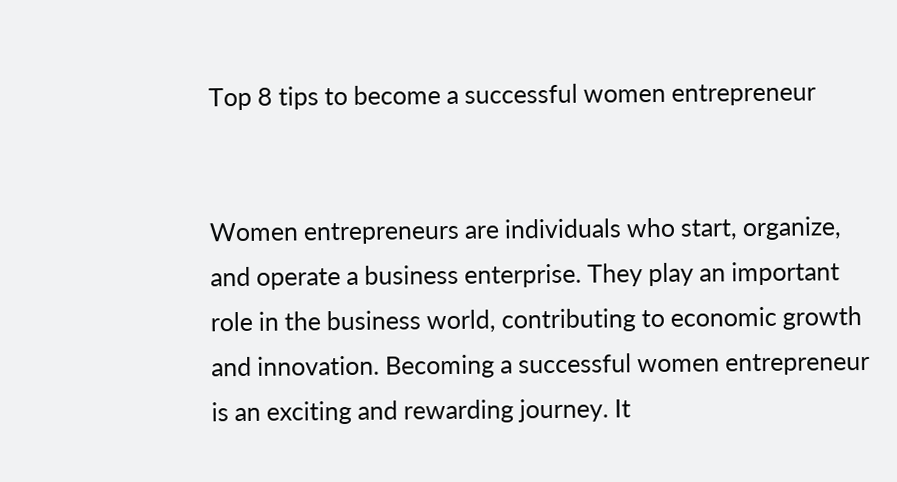Top 8 tips to become a successful women entrepreneur


Women entrepreneurs are individuals who start, organize, and operate a business enterprise. They play an important role in the business world, contributing to economic growth and innovation. Becoming a successful women entrepreneur is an exciting and rewarding journey. It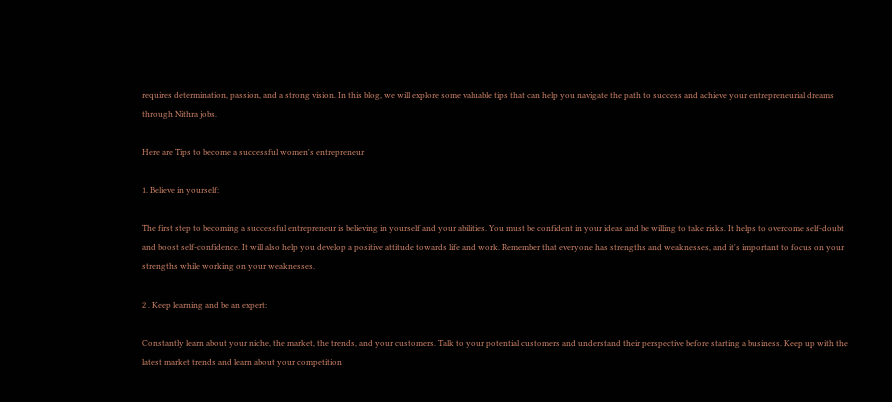requires determination, passion, and a strong vision. In this blog, we will explore some valuable tips that can help you navigate the path to success and achieve your entrepreneurial dreams through Nithra jobs.

Here are Tips to become a successful women's entrepreneur

1. Believe in yourself:

The first step to becoming a successful entrepreneur is believing in yourself and your abilities. You must be confident in your ideas and be willing to take risks. It helps to overcome self-doubt and boost self-confidence. It will also help you develop a positive attitude towards life and work. Remember that everyone has strengths and weaknesses, and it's important to focus on your strengths while working on your weaknesses.

2 . Keep learning and be an expert:

Constantly learn about your niche, the market, the trends, and your customers. Talk to your potential customers and understand their perspective before starting a business. Keep up with the latest market trends and learn about your competition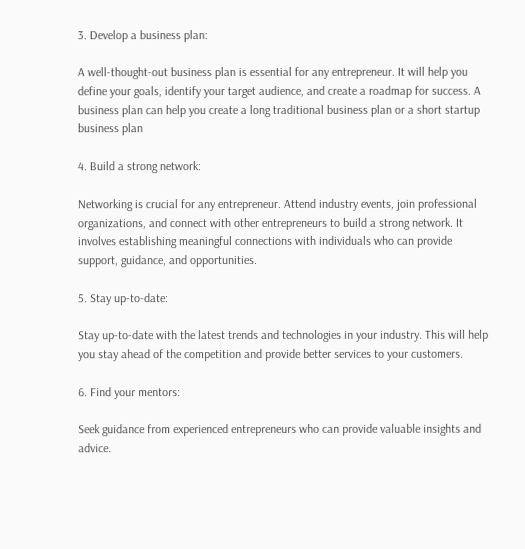3. Develop a business plan:

A well-thought-out business plan is essential for any entrepreneur. It will help you define your goals, identify your target audience, and create a roadmap for success. A business plan can help you create a long traditional business plan or a short startup business plan

4. Build a strong network:

Networking is crucial for any entrepreneur. Attend industry events, join professional organizations, and connect with other entrepreneurs to build a strong network. It involves establishing meaningful connections with individuals who can provide support, guidance, and opportunities.

5. Stay up-to-date:

Stay up-to-date with the latest trends and technologies in your industry. This will help you stay ahead of the competition and provide better services to your customers.

6. Find your mentors:

Seek guidance from experienced entrepreneurs who can provide valuable insights and advice.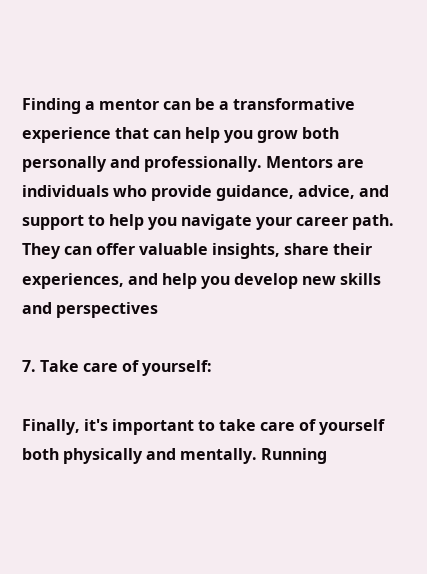Finding a mentor can be a transformative experience that can help you grow both personally and professionally. Mentors are individuals who provide guidance, advice, and support to help you navigate your career path. They can offer valuable insights, share their experiences, and help you develop new skills and perspectives

7. Take care of yourself:

Finally, it's important to take care of yourself both physically and mentally. Running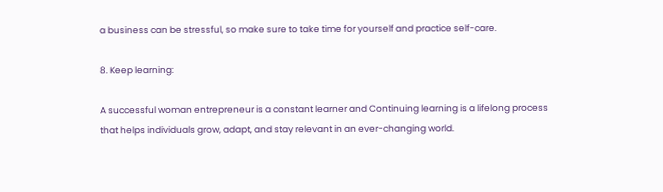a business can be stressful, so make sure to take time for yourself and practice self-care.

8. Keep learning:

A successful woman entrepreneur is a constant learner and Continuing learning is a lifelong process that helps individuals grow, adapt, and stay relevant in an ever-changing world.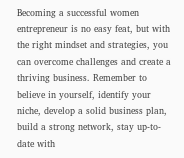Becoming a successful women entrepreneur is no easy feat, but with the right mindset and strategies, you can overcome challenges and create a thriving business. Remember to believe in yourself, identify your niche, develop a solid business plan, build a strong network, stay up-to-date with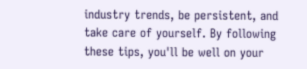industry trends, be persistent, and take care of yourself. By following these tips, you'll be well on your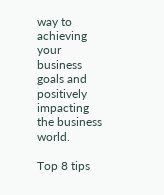way to achieving your business goals and positively impacting the business world.

Top 8 tips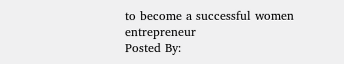to become a successful women entrepreneur
Posted By: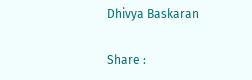Dhivya Baskaran

Share :